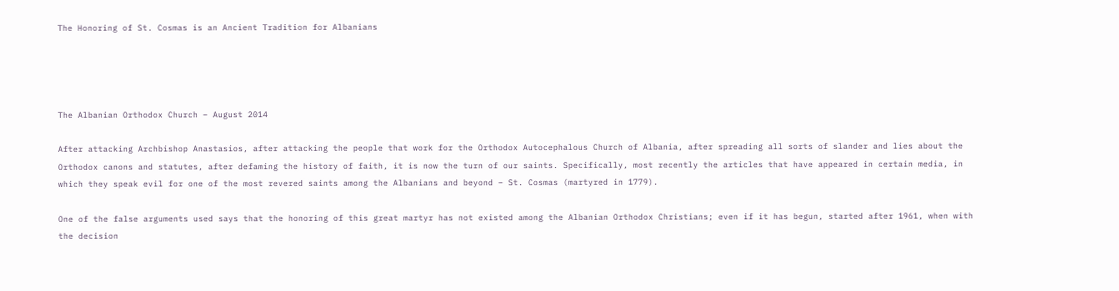The Honoring of St. Cosmas is an Ancient Tradition for Albanians




The Albanian Orthodox Church – August 2014

After attacking Archbishop Anastasios, after attacking the people that work for the Orthodox Autocephalous Church of Albania, after spreading all sorts of slander and lies about the Orthodox canons and statutes, after defaming the history of faith, it is now the turn of our saints. Specifically, most recently the articles that have appeared in certain media, in which they speak evil for one of the most revered saints among the Albanians and beyond – St. Cosmas (martyred in 1779).

One of the false arguments used says that the honoring of this great martyr has not existed among the Albanian Orthodox Christians; even if it has begun, started after 1961, when with the decision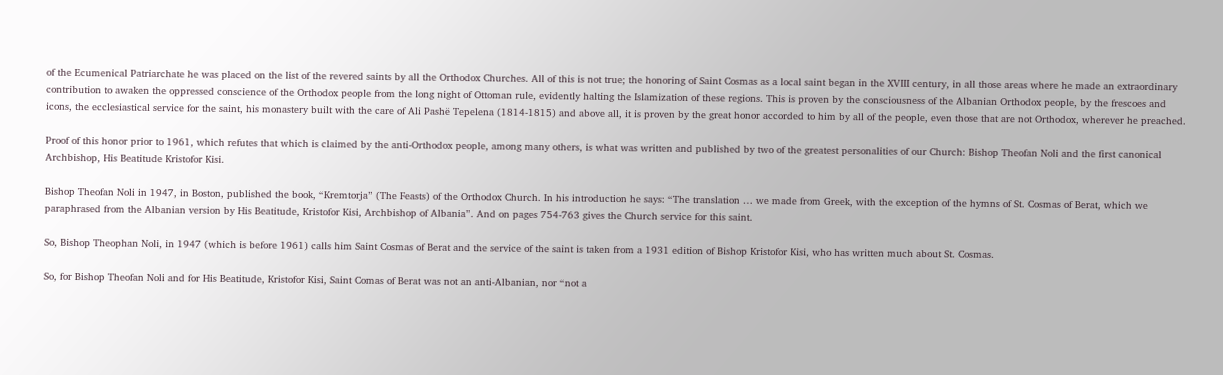of the Ecumenical Patriarchate he was placed on the list of the revered saints by all the Orthodox Churches. All of this is not true; the honoring of Saint Cosmas as a local saint began in the XVIII century, in all those areas where he made an extraordinary contribution to awaken the oppressed conscience of the Orthodox people from the long night of Ottoman rule, evidently halting the Islamization of these regions. This is proven by the consciousness of the Albanian Orthodox people, by the frescoes and icons, the ecclesiastical service for the saint, his monastery built with the care of Ali Pashë Tepelena (1814-1815) and above all, it is proven by the great honor accorded to him by all of the people, even those that are not Orthodox, wherever he preached.

Proof of this honor prior to 1961, which refutes that which is claimed by the anti-Orthodox people, among many others, is what was written and published by two of the greatest personalities of our Church: Bishop Theofan Noli and the first canonical Archbishop, His Beatitude Kristofor Kisi.

Bishop Theofan Noli in 1947, in Boston, published the book, “Kremtorja” (The Feasts) of the Orthodox Church. In his introduction he says: “The translation … we made from Greek, with the exception of the hymns of St. Cosmas of Berat, which we paraphrased from the Albanian version by His Beatitude, Kristofor Kisi, Archbishop of Albania”. And on pages 754-763 gives the Church service for this saint.

So, Bishop Theophan Noli, in 1947 (which is before 1961) calls him Saint Cosmas of Berat and the service of the saint is taken from a 1931 edition of Bishop Kristofor Kisi, who has written much about St. Cosmas.

So, for Bishop Theofan Noli and for His Beatitude, Kristofor Kisi, Saint Comas of Berat was not an anti-Albanian, nor “not a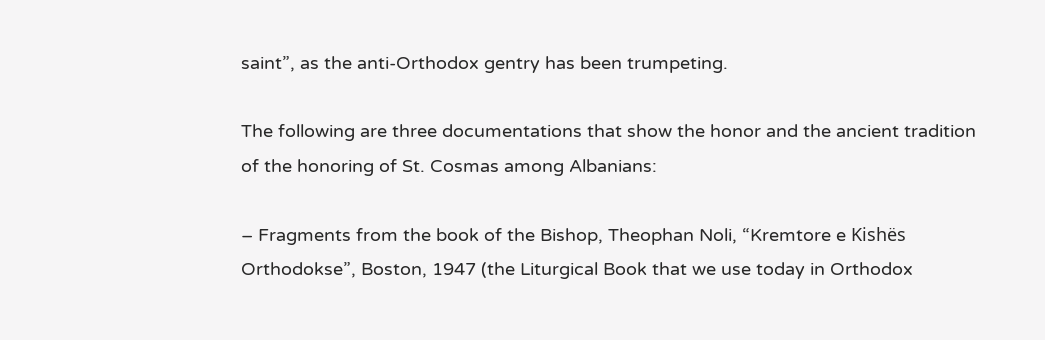saint”, as the anti-Orthodox gentry has been trumpeting.

The following are three documentations that show the honor and the ancient tradition of the honoring of St. Cosmas among Albanians:

– Fragments from the book of the Bishop, Theophan Noli, “Kremtore e Kishës Orthodokse”, Boston, 1947 (the Liturgical Book that we use today in Orthodox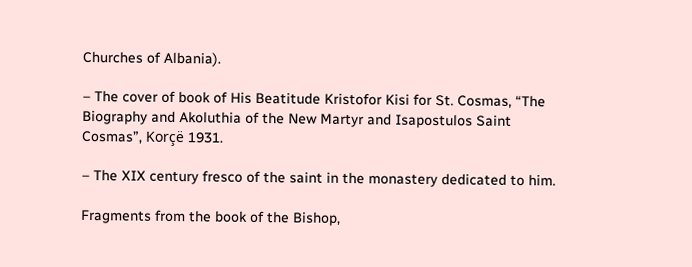Churches of Albania).

– The cover of book of His Beatitude Kristofor Kisi for St. Cosmas, “The Biography and Akoluthia of the New Martyr and Isapostulos Saint Cosmas”, Korçë 1931.

– The XIX century fresco of the saint in the monastery dedicated to him.

Fragments from the book of the Bishop,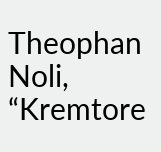Theophan Noli, “Kremtore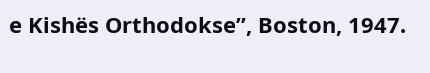e Kishës Orthodokse”, Boston, 1947.